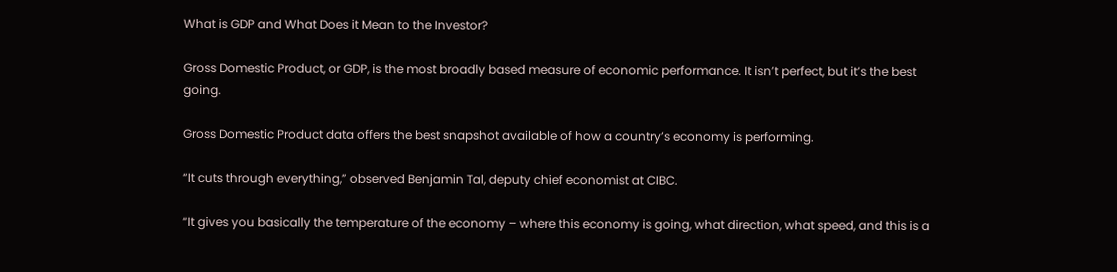What is GDP and What Does it Mean to the Investor?

Gross Domestic Product, or GDP, is the most broadly based measure of economic performance. It isn’t perfect, but it’s the best going.

Gross Domestic Product data offers the best snapshot available of how a country’s economy is performing.

“It cuts through everything,” observed Benjamin Tal, deputy chief economist at CIBC.

“It gives you basically the temperature of the economy – where this economy is going, what direction, what speed, and this is a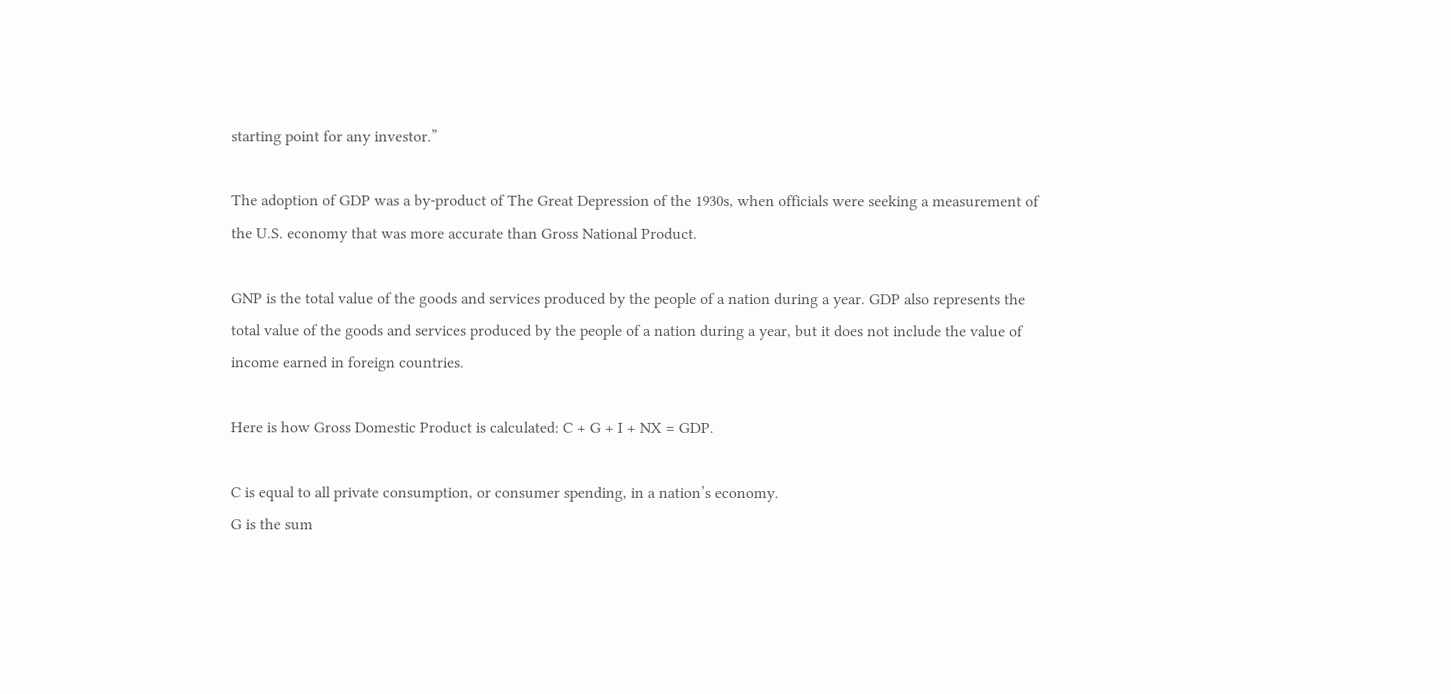starting point for any investor.”

The adoption of GDP was a by-product of The Great Depression of the 1930s, when officials were seeking a measurement of the U.S. economy that was more accurate than Gross National Product.

GNP is the total value of the goods and services produced by the people of a nation during a year. GDP also represents the total value of the goods and services produced by the people of a nation during a year, but it does not include the value of income earned in foreign countries.

Here is how Gross Domestic Product is calculated: C + G + I + NX = GDP.

C is equal to all private consumption, or consumer spending, in a nation’s economy.
G is the sum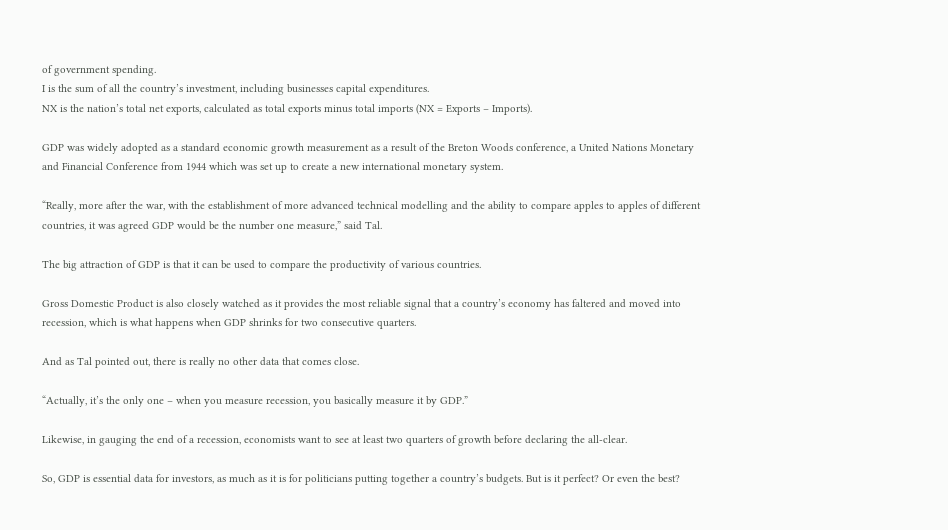of government spending.
I is the sum of all the country’s investment, including businesses capital expenditures.
NX is the nation’s total net exports, calculated as total exports minus total imports (NX = Exports – Imports).

GDP was widely adopted as a standard economic growth measurement as a result of the Breton Woods conference, a United Nations Monetary and Financial Conference from 1944 which was set up to create a new international monetary system.

“Really, more after the war, with the establishment of more advanced technical modelling and the ability to compare apples to apples of different countries, it was agreed GDP would be the number one measure,” said Tal.

The big attraction of GDP is that it can be used to compare the productivity of various countries.

Gross Domestic Product is also closely watched as it provides the most reliable signal that a country’s economy has faltered and moved into recession, which is what happens when GDP shrinks for two consecutive quarters.

And as Tal pointed out, there is really no other data that comes close.

“Actually, it’s the only one – when you measure recession, you basically measure it by GDP.”

Likewise, in gauging the end of a recession, economists want to see at least two quarters of growth before declaring the all-clear.

So, GDP is essential data for investors, as much as it is for politicians putting together a country’s budgets. But is it perfect? Or even the best?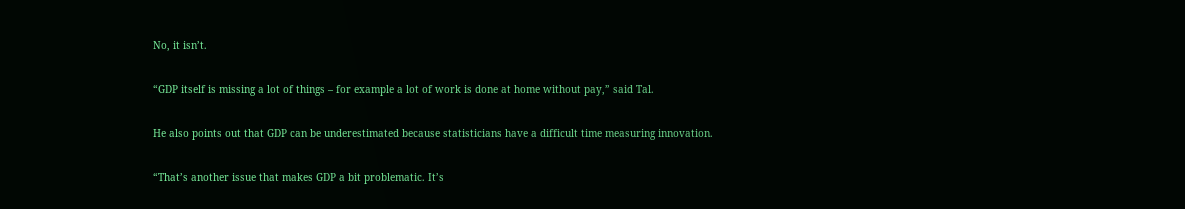No, it isn’t.

“GDP itself is missing a lot of things – for example a lot of work is done at home without pay,” said Tal.

He also points out that GDP can be underestimated because statisticians have a difficult time measuring innovation.

“That’s another issue that makes GDP a bit problematic. It’s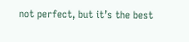not perfect, but it’s the best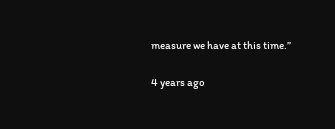measure we have at this time.”

4 years ago